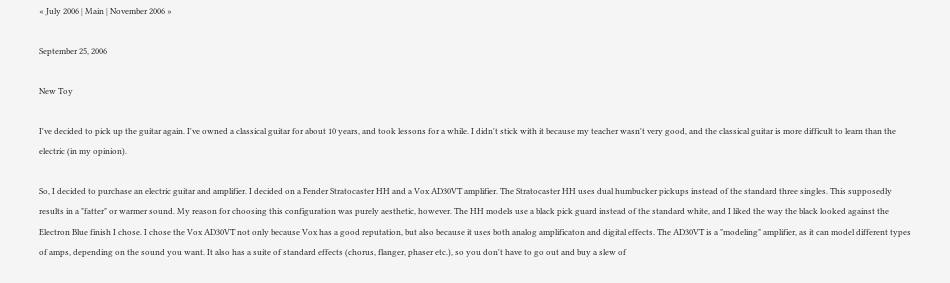« July 2006 | Main | November 2006 »

September 25, 2006

New Toy

I've decided to pick up the guitar again. I've owned a classical guitar for about 10 years, and took lessons for a while. I didn't stick with it because my teacher wasn't very good, and the classical guitar is more difficult to learn than the electric (in my opinion).

So, I decided to purchase an electric guitar and amplifier. I decided on a Fender Stratocaster HH and a Vox AD30VT amplifier. The Stratocaster HH uses dual humbucker pickups instead of the standard three singles. This supposedly results in a "fatter" or warmer sound. My reason for choosing this configuration was purely aesthetic, however. The HH models use a black pick guard instead of the standard white, and I liked the way the black looked against the Electron Blue finish I chose. I chose the Vox AD30VT not only because Vox has a good reputation, but also because it uses both analog amplificaton and digital effects. The AD30VT is a "modeling" amplifier, as it can model different types of amps, depending on the sound you want. It also has a suite of standard effects (chorus, flanger, phaser etc.), so you don't have to go out and buy a slew of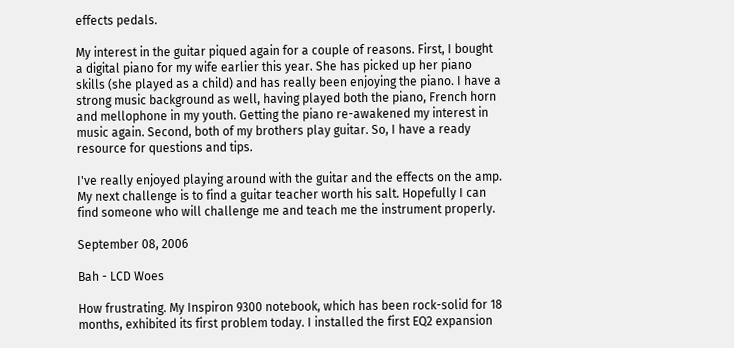effects pedals.

My interest in the guitar piqued again for a couple of reasons. First, I bought a digital piano for my wife earlier this year. She has picked up her piano skills (she played as a child) and has really been enjoying the piano. I have a strong music background as well, having played both the piano, French horn and mellophone in my youth. Getting the piano re-awakened my interest in music again. Second, both of my brothers play guitar. So, I have a ready resource for questions and tips.

I've really enjoyed playing around with the guitar and the effects on the amp. My next challenge is to find a guitar teacher worth his salt. Hopefully I can find someone who will challenge me and teach me the instrument properly.

September 08, 2006

Bah - LCD Woes

How frustrating. My Inspiron 9300 notebook, which has been rock-solid for 18 months, exhibited its first problem today. I installed the first EQ2 expansion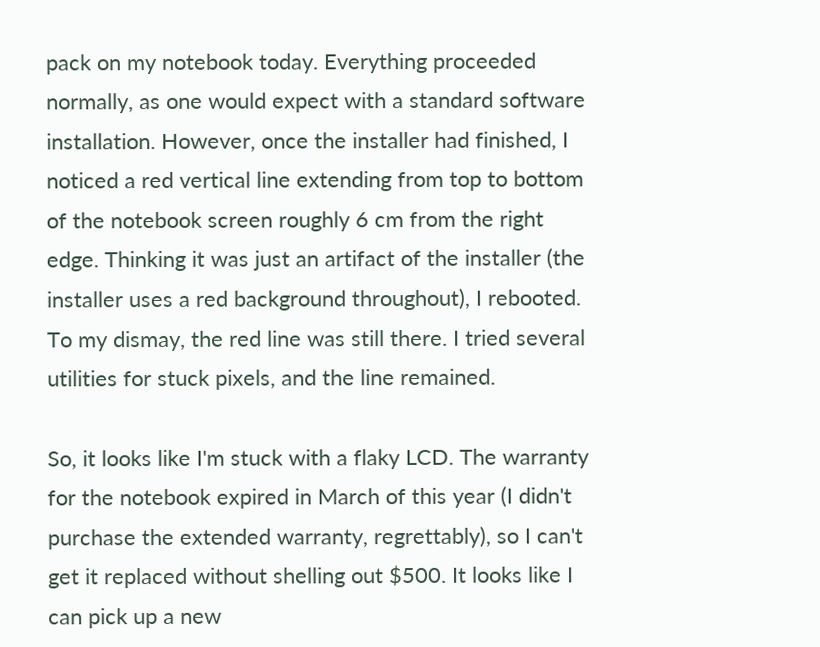pack on my notebook today. Everything proceeded normally, as one would expect with a standard software installation. However, once the installer had finished, I noticed a red vertical line extending from top to bottom of the notebook screen roughly 6 cm from the right edge. Thinking it was just an artifact of the installer (the installer uses a red background throughout), I rebooted. To my dismay, the red line was still there. I tried several utilities for stuck pixels, and the line remained.

So, it looks like I'm stuck with a flaky LCD. The warranty for the notebook expired in March of this year (I didn't purchase the extended warranty, regrettably), so I can't get it replaced without shelling out $500. It looks like I can pick up a new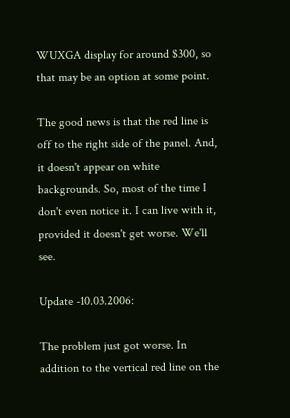WUXGA display for around $300, so that may be an option at some point.

The good news is that the red line is off to the right side of the panel. And, it doesn't appear on white backgrounds. So, most of the time I don't even notice it. I can live with it, provided it doesn't get worse. We'll see.

Update -10.03.2006:

The problem just got worse. In addition to the vertical red line on the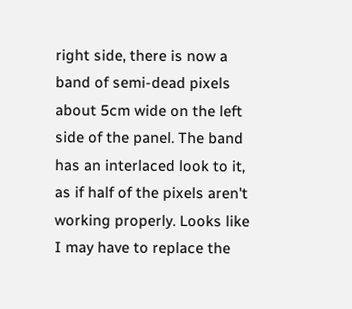right side, there is now a band of semi-dead pixels about 5cm wide on the left side of the panel. The band has an interlaced look to it, as if half of the pixels aren't working properly. Looks like I may have to replace the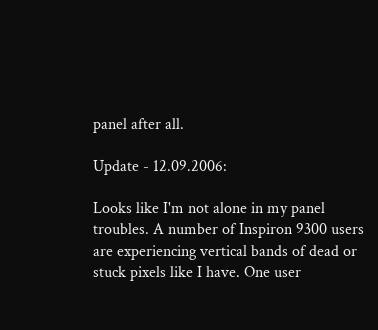panel after all.

Update - 12.09.2006:

Looks like I'm not alone in my panel troubles. A number of Inspiron 9300 users are experiencing vertical bands of dead or stuck pixels like I have. One user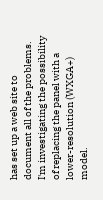has set up a web site to document all of the problems. I'm investigating the possibility of replacing the panel with a lower-resolution (WXGA+) model.